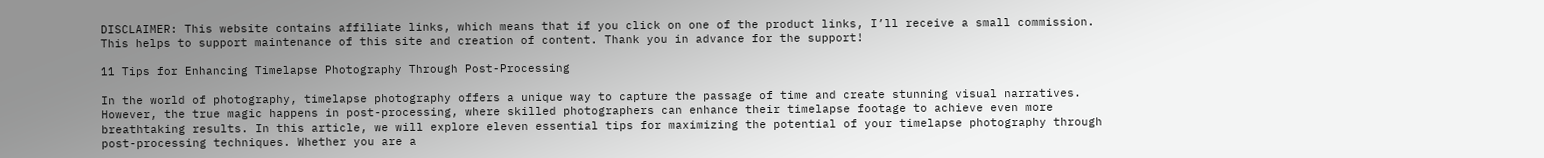DISCLAIMER: This website contains affiliate links, which means that if you click on one of the product links, I’ll receive a small commission. This helps to support maintenance of this site and creation of content. Thank you in advance for the support!

11 Tips for Enhancing Timelapse Photography Through Post-Processing

In the world of photography, timelapse photography offers a unique way to capture the passage of time and create stunning visual narratives. However, the true magic happens in post-processing, where skilled photographers can enhance their timelapse footage to achieve even more breathtaking results. In this article, we will explore eleven essential tips for maximizing the potential of your timelapse photography through post-processing techniques. Whether you are a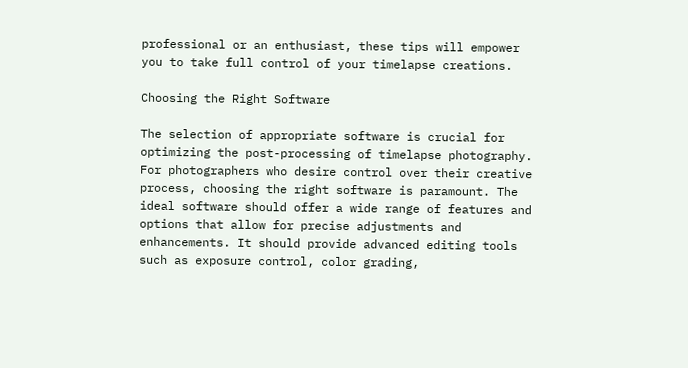professional or an enthusiast, these tips will empower you to take full control of your timelapse creations.

Choosing the Right Software

The selection of appropriate software is crucial for optimizing the post-processing of timelapse photography. For photographers who desire control over their creative process, choosing the right software is paramount. The ideal software should offer a wide range of features and options that allow for precise adjustments and enhancements. It should provide advanced editing tools such as exposure control, color grading,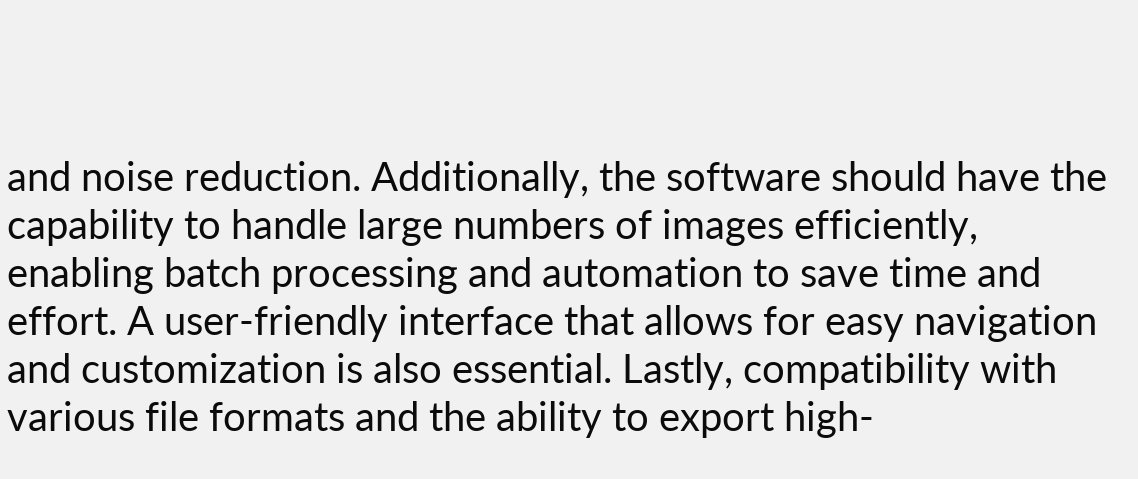and noise reduction. Additionally, the software should have the capability to handle large numbers of images efficiently, enabling batch processing and automation to save time and effort. A user-friendly interface that allows for easy navigation and customization is also essential. Lastly, compatibility with various file formats and the ability to export high-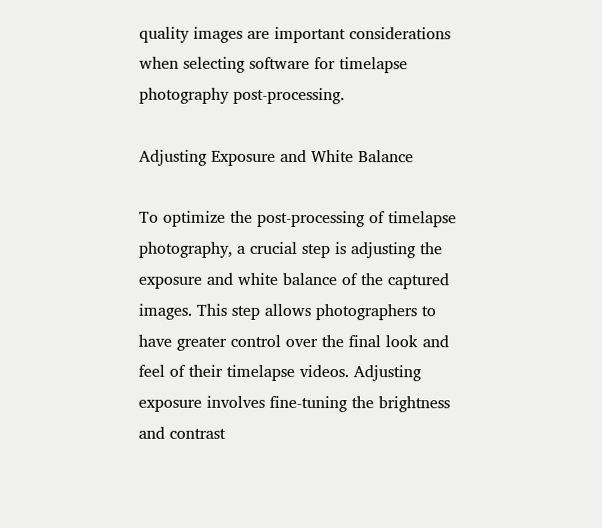quality images are important considerations when selecting software for timelapse photography post-processing.

Adjusting Exposure and White Balance

To optimize the post-processing of timelapse photography, a crucial step is adjusting the exposure and white balance of the captured images. This step allows photographers to have greater control over the final look and feel of their timelapse videos. Adjusting exposure involves fine-tuning the brightness and contrast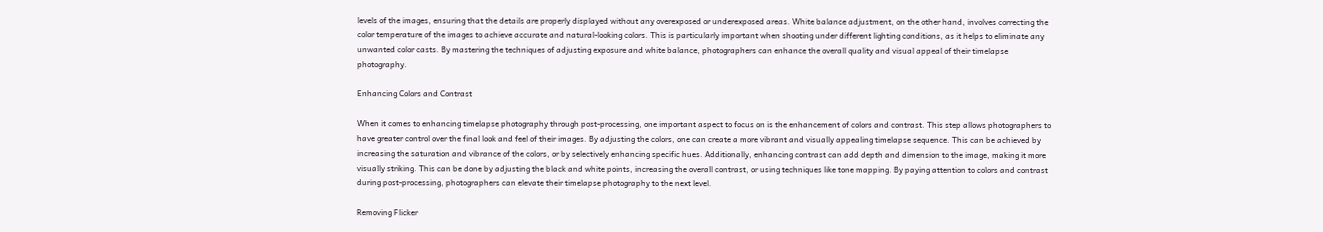levels of the images, ensuring that the details are properly displayed without any overexposed or underexposed areas. White balance adjustment, on the other hand, involves correcting the color temperature of the images to achieve accurate and natural-looking colors. This is particularly important when shooting under different lighting conditions, as it helps to eliminate any unwanted color casts. By mastering the techniques of adjusting exposure and white balance, photographers can enhance the overall quality and visual appeal of their timelapse photography.

Enhancing Colors and Contrast

When it comes to enhancing timelapse photography through post-processing, one important aspect to focus on is the enhancement of colors and contrast. This step allows photographers to have greater control over the final look and feel of their images. By adjusting the colors, one can create a more vibrant and visually appealing timelapse sequence. This can be achieved by increasing the saturation and vibrance of the colors, or by selectively enhancing specific hues. Additionally, enhancing contrast can add depth and dimension to the image, making it more visually striking. This can be done by adjusting the black and white points, increasing the overall contrast, or using techniques like tone mapping. By paying attention to colors and contrast during post-processing, photographers can elevate their timelapse photography to the next level.

Removing Flicker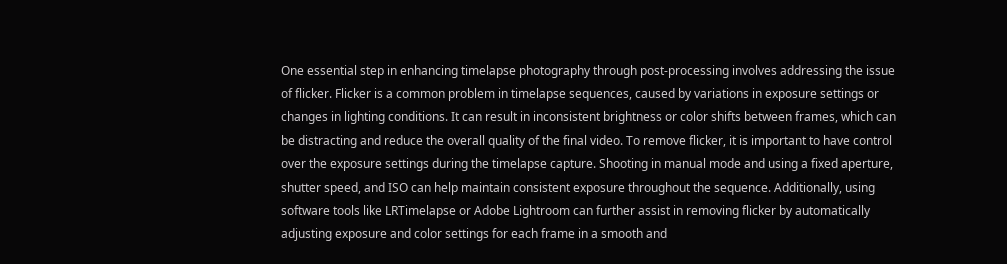One essential step in enhancing timelapse photography through post-processing involves addressing the issue of flicker. Flicker is a common problem in timelapse sequences, caused by variations in exposure settings or changes in lighting conditions. It can result in inconsistent brightness or color shifts between frames, which can be distracting and reduce the overall quality of the final video. To remove flicker, it is important to have control over the exposure settings during the timelapse capture. Shooting in manual mode and using a fixed aperture, shutter speed, and ISO can help maintain consistent exposure throughout the sequence. Additionally, using software tools like LRTimelapse or Adobe Lightroom can further assist in removing flicker by automatically adjusting exposure and color settings for each frame in a smooth and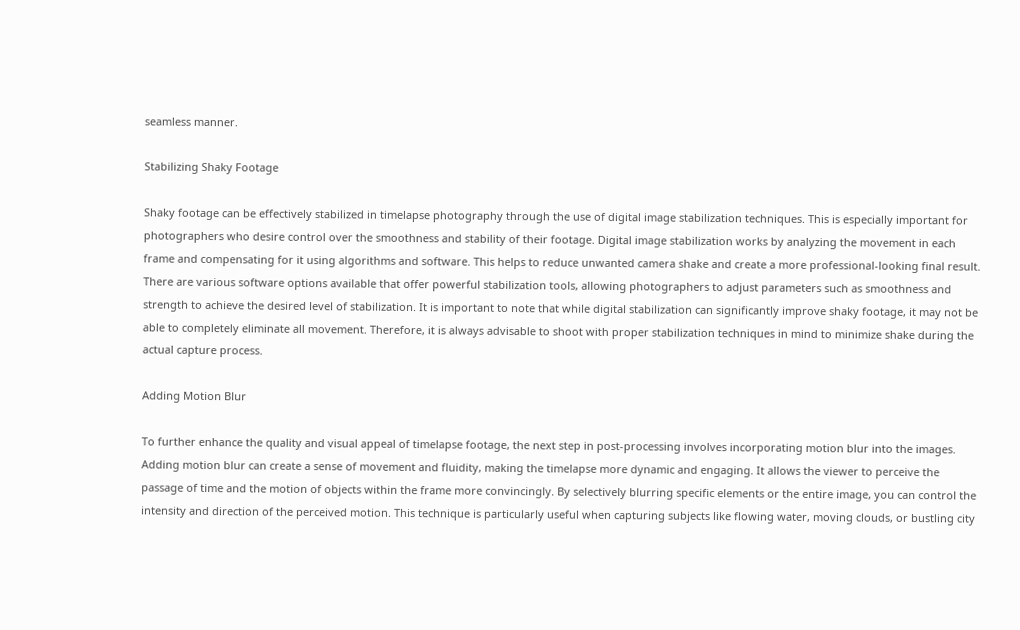seamless manner.

Stabilizing Shaky Footage

Shaky footage can be effectively stabilized in timelapse photography through the use of digital image stabilization techniques. This is especially important for photographers who desire control over the smoothness and stability of their footage. Digital image stabilization works by analyzing the movement in each frame and compensating for it using algorithms and software. This helps to reduce unwanted camera shake and create a more professional-looking final result. There are various software options available that offer powerful stabilization tools, allowing photographers to adjust parameters such as smoothness and strength to achieve the desired level of stabilization. It is important to note that while digital stabilization can significantly improve shaky footage, it may not be able to completely eliminate all movement. Therefore, it is always advisable to shoot with proper stabilization techniques in mind to minimize shake during the actual capture process.

Adding Motion Blur

To further enhance the quality and visual appeal of timelapse footage, the next step in post-processing involves incorporating motion blur into the images. Adding motion blur can create a sense of movement and fluidity, making the timelapse more dynamic and engaging. It allows the viewer to perceive the passage of time and the motion of objects within the frame more convincingly. By selectively blurring specific elements or the entire image, you can control the intensity and direction of the perceived motion. This technique is particularly useful when capturing subjects like flowing water, moving clouds, or bustling city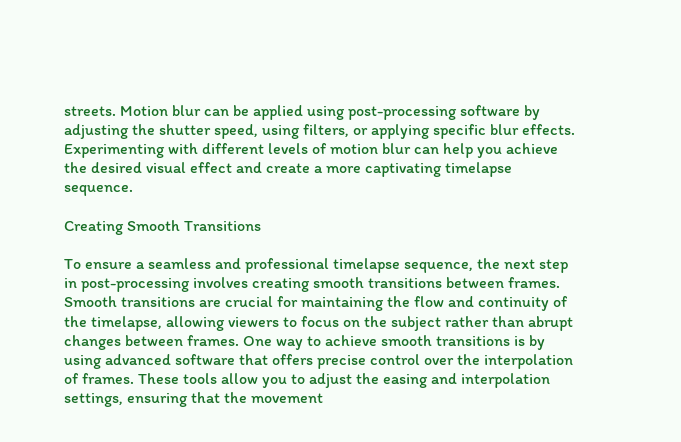streets. Motion blur can be applied using post-processing software by adjusting the shutter speed, using filters, or applying specific blur effects. Experimenting with different levels of motion blur can help you achieve the desired visual effect and create a more captivating timelapse sequence.

Creating Smooth Transitions

To ensure a seamless and professional timelapse sequence, the next step in post-processing involves creating smooth transitions between frames. Smooth transitions are crucial for maintaining the flow and continuity of the timelapse, allowing viewers to focus on the subject rather than abrupt changes between frames. One way to achieve smooth transitions is by using advanced software that offers precise control over the interpolation of frames. These tools allow you to adjust the easing and interpolation settings, ensuring that the movement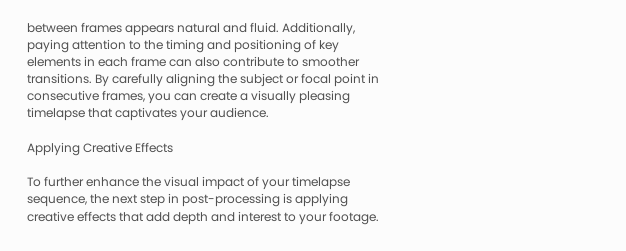between frames appears natural and fluid. Additionally, paying attention to the timing and positioning of key elements in each frame can also contribute to smoother transitions. By carefully aligning the subject or focal point in consecutive frames, you can create a visually pleasing timelapse that captivates your audience.

Applying Creative Effects

To further enhance the visual impact of your timelapse sequence, the next step in post-processing is applying creative effects that add depth and interest to your footage.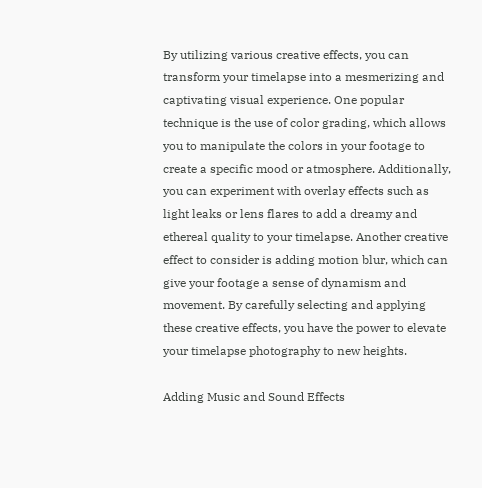By utilizing various creative effects, you can transform your timelapse into a mesmerizing and captivating visual experience. One popular technique is the use of color grading, which allows you to manipulate the colors in your footage to create a specific mood or atmosphere. Additionally, you can experiment with overlay effects such as light leaks or lens flares to add a dreamy and ethereal quality to your timelapse. Another creative effect to consider is adding motion blur, which can give your footage a sense of dynamism and movement. By carefully selecting and applying these creative effects, you have the power to elevate your timelapse photography to new heights.

Adding Music and Sound Effects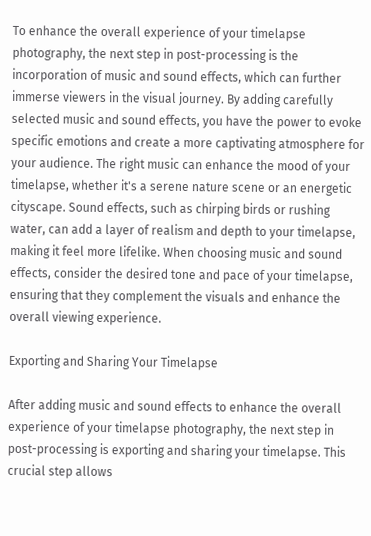To enhance the overall experience of your timelapse photography, the next step in post-processing is the incorporation of music and sound effects, which can further immerse viewers in the visual journey. By adding carefully selected music and sound effects, you have the power to evoke specific emotions and create a more captivating atmosphere for your audience. The right music can enhance the mood of your timelapse, whether it's a serene nature scene or an energetic cityscape. Sound effects, such as chirping birds or rushing water, can add a layer of realism and depth to your timelapse, making it feel more lifelike. When choosing music and sound effects, consider the desired tone and pace of your timelapse, ensuring that they complement the visuals and enhance the overall viewing experience.

Exporting and Sharing Your Timelapse

After adding music and sound effects to enhance the overall experience of your timelapse photography, the next step in post-processing is exporting and sharing your timelapse. This crucial step allows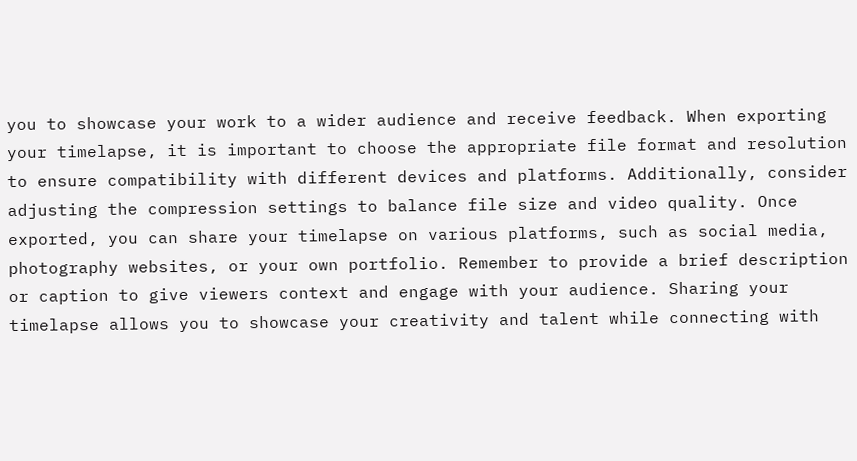you to showcase your work to a wider audience and receive feedback. When exporting your timelapse, it is important to choose the appropriate file format and resolution to ensure compatibility with different devices and platforms. Additionally, consider adjusting the compression settings to balance file size and video quality. Once exported, you can share your timelapse on various platforms, such as social media, photography websites, or your own portfolio. Remember to provide a brief description or caption to give viewers context and engage with your audience. Sharing your timelapse allows you to showcase your creativity and talent while connecting with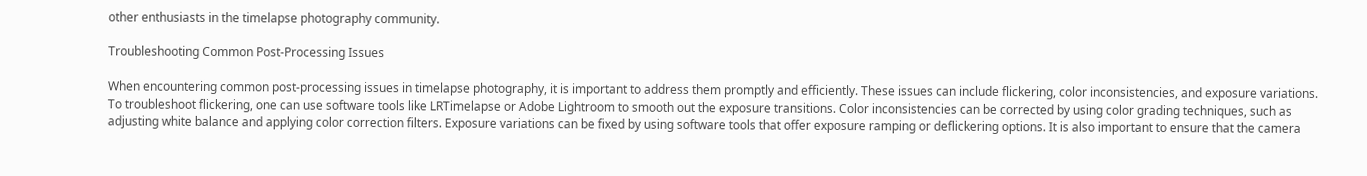other enthusiasts in the timelapse photography community.

Troubleshooting Common Post-Processing Issues

When encountering common post-processing issues in timelapse photography, it is important to address them promptly and efficiently. These issues can include flickering, color inconsistencies, and exposure variations. To troubleshoot flickering, one can use software tools like LRTimelapse or Adobe Lightroom to smooth out the exposure transitions. Color inconsistencies can be corrected by using color grading techniques, such as adjusting white balance and applying color correction filters. Exposure variations can be fixed by using software tools that offer exposure ramping or deflickering options. It is also important to ensure that the camera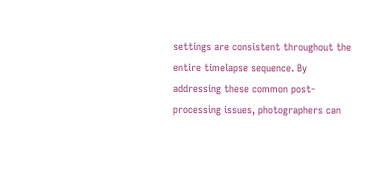settings are consistent throughout the entire timelapse sequence. By addressing these common post-processing issues, photographers can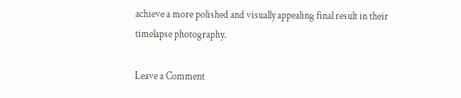achieve a more polished and visually appealing final result in their timelapse photography.

Leave a Comment